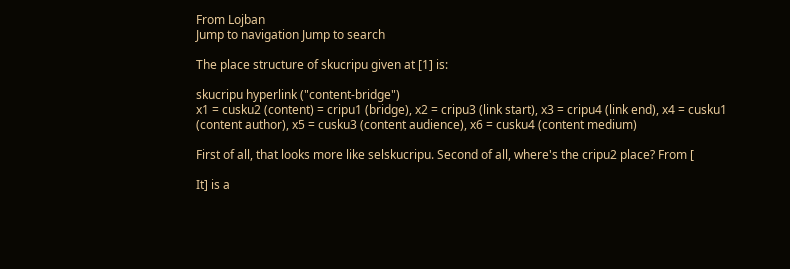From Lojban
Jump to navigation Jump to search

The place structure of skucripu given at [1] is:

skucripu hyperlink ("content-bridge")
x1 = cusku2 (content) = cripu1 (bridge), x2 = cripu3 (link start), x3 = cripu4 (link end), x4 = cusku1 (content author), x5 = cusku3 (content audience), x6 = cusku4 (content medium)

First of all, that looks more like selskucripu. Second of all, where's the cripu2 place? From [

It] is a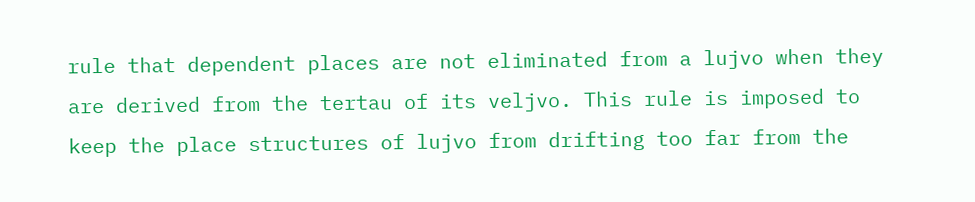rule that dependent places are not eliminated from a lujvo when they are derived from the tertau of its veljvo. This rule is imposed to keep the place structures of lujvo from drifting too far from the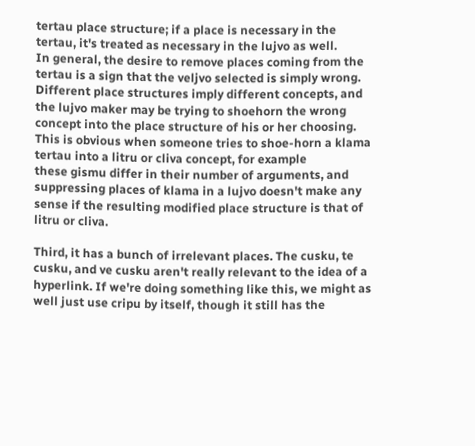tertau place structure; if a place is necessary in the tertau, it's treated as necessary in the lujvo as well.
In general, the desire to remove places coming from the tertau is a sign that the veljvo selected is simply wrong. Different place structures imply different concepts, and the lujvo maker may be trying to shoehorn the wrong concept into the place structure of his or her choosing. This is obvious when someone tries to shoe-horn a klama tertau into a litru or cliva concept, for example
these gismu differ in their number of arguments, and suppressing places of klama in a lujvo doesn't make any sense if the resulting modified place structure is that of litru or cliva.

Third, it has a bunch of irrelevant places. The cusku, te cusku, and ve cusku aren't really relevant to the idea of a hyperlink. If we're doing something like this, we might as well just use cripu by itself, though it still has the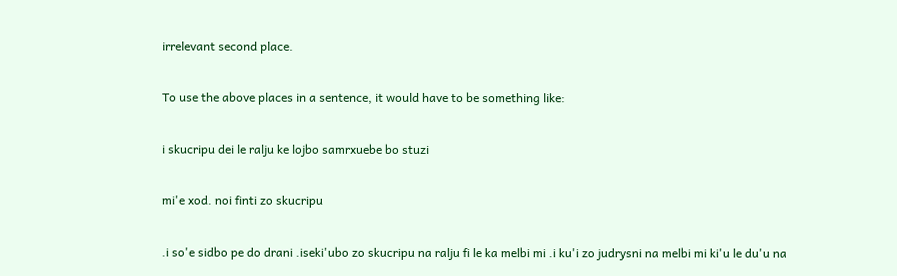irrelevant second place.

To use the above places in a sentence, it would have to be something like:

i skucripu dei le ralju ke lojbo samrxuebe bo stuzi

mi'e xod. noi finti zo skucripu

.i so'e sidbo pe do drani .iseki'ubo zo skucripu na ralju fi le ka melbi mi .i ku'i zo judrysni na melbi mi ki'u le du'u na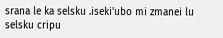srana le ka selsku .iseki'ubo mi zmanei lu selsku cripu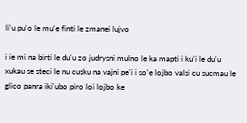li'u pu'o le mu'e finti le zmanei lujvo

i ie mi na birti le du'u zo judrysni mulno le ka mapti i ku'i le du'u xukau se steci le nu cusku na vajni pe'i i so'e lojbo valsi cu sucmau le glico panra iki'ubo piro loi lojbo ke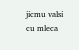jicmu valsi cu mleca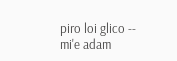piro loi glico -- mi'e adam